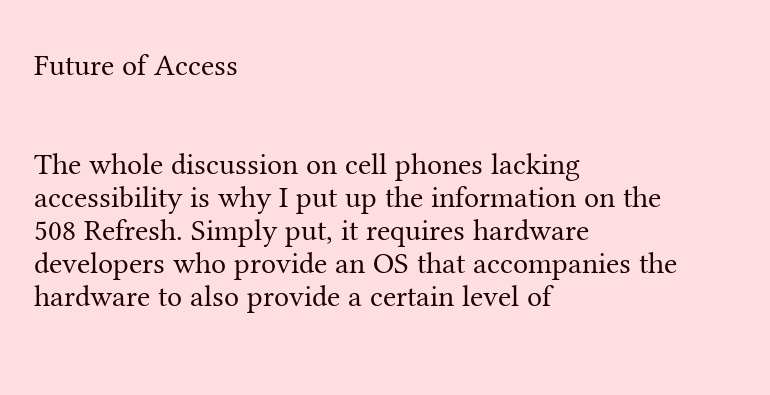Future of Access


The whole discussion on cell phones lacking accessibility is why I put up the information on the 508 Refresh. Simply put, it requires hardware developers who provide an OS that accompanies the hardware to also provide a certain level of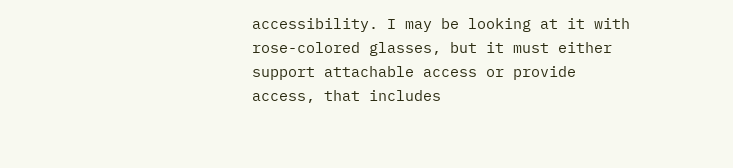accessibility. I may be looking at it with rose-colored glasses, but it must either support attachable access or provide access, that includes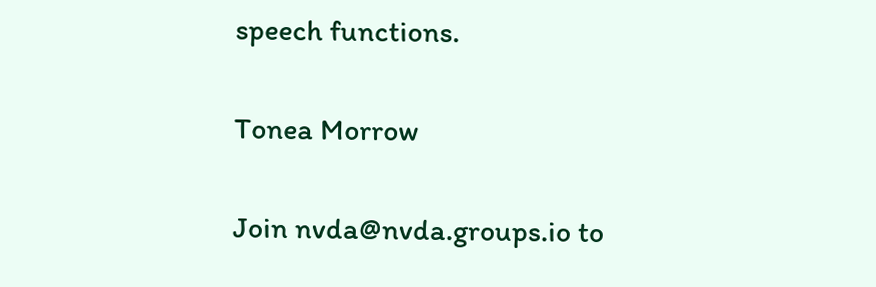speech functions.


Tonea Morrow


Join nvda@nvda.groups.io to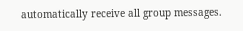automatically receive all group messages.